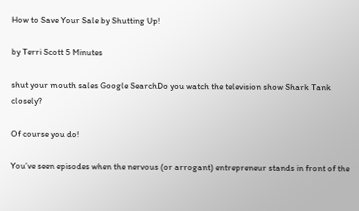How to Save Your Sale by Shutting Up!

by Terri Scott 5 Minutes

shut your mouth sales Google SearchDo you watch the television show Shark Tank closely?

Of course you do!

You’ve seen episodes when the nervous (or arrogant) entrepreneur stands in front of the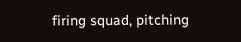firing squad, pitching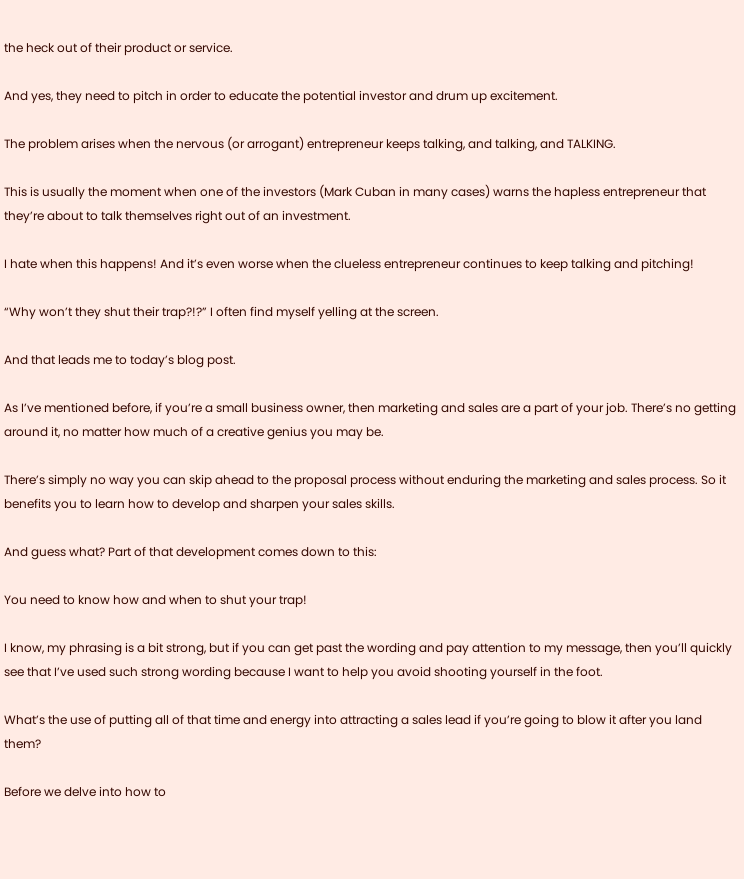the heck out of their product or service.

And yes, they need to pitch in order to educate the potential investor and drum up excitement.

The problem arises when the nervous (or arrogant) entrepreneur keeps talking, and talking, and TALKING.

This is usually the moment when one of the investors (Mark Cuban in many cases) warns the hapless entrepreneur that they’re about to talk themselves right out of an investment.

I hate when this happens! And it’s even worse when the clueless entrepreneur continues to keep talking and pitching!

“Why won’t they shut their trap?!?” I often find myself yelling at the screen.

And that leads me to today’s blog post.

As I’ve mentioned before, if you’re a small business owner, then marketing and sales are a part of your job. There’s no getting around it, no matter how much of a creative genius you may be.

There’s simply no way you can skip ahead to the proposal process without enduring the marketing and sales process. So it benefits you to learn how to develop and sharpen your sales skills.

And guess what? Part of that development comes down to this:

You need to know how and when to shut your trap!

I know, my phrasing is a bit strong, but if you can get past the wording and pay attention to my message, then you’ll quickly see that I’ve used such strong wording because I want to help you avoid shooting yourself in the foot.

What’s the use of putting all of that time and energy into attracting a sales lead if you’re going to blow it after you land them?

Before we delve into how to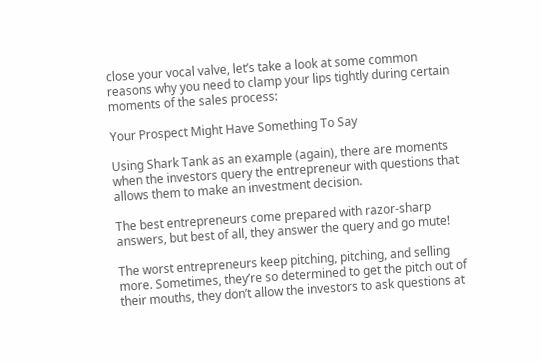close your vocal valve, let’s take a look at some common reasons why you need to clamp your lips tightly during certain moments of the sales process:

Your Prospect Might Have Something To Say

Using Shark Tank as an example (again), there are moments when the investors query the entrepreneur with questions that allows them to make an investment decision.

The best entrepreneurs come prepared with razor-sharp answers, but best of all, they answer the query and go mute!

The worst entrepreneurs keep pitching, pitching, and selling more. Sometimes, they’re so determined to get the pitch out of their mouths, they don’t allow the investors to ask questions at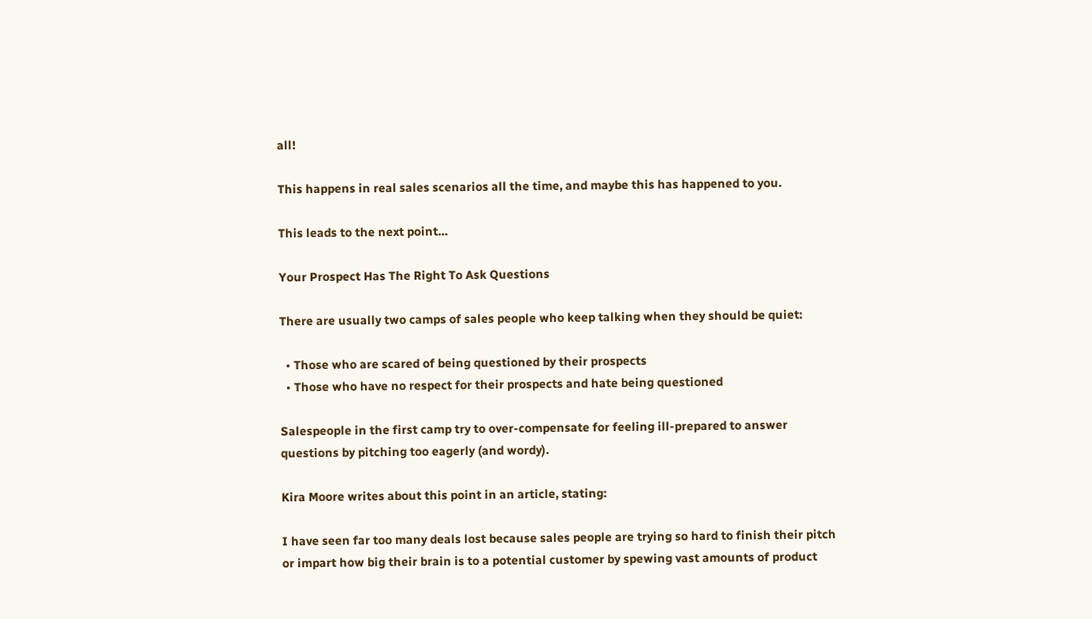all!

This happens in real sales scenarios all the time, and maybe this has happened to you.

This leads to the next point…

Your Prospect Has The Right To Ask Questions

There are usually two camps of sales people who keep talking when they should be quiet:

  • Those who are scared of being questioned by their prospects
  • Those who have no respect for their prospects and hate being questioned

Salespeople in the first camp try to over-compensate for feeling ill-prepared to answer questions by pitching too eagerly (and wordy).

Kira Moore writes about this point in an article, stating:

I have seen far too many deals lost because sales people are trying so hard to finish their pitch or impart how big their brain is to a potential customer by spewing vast amounts of product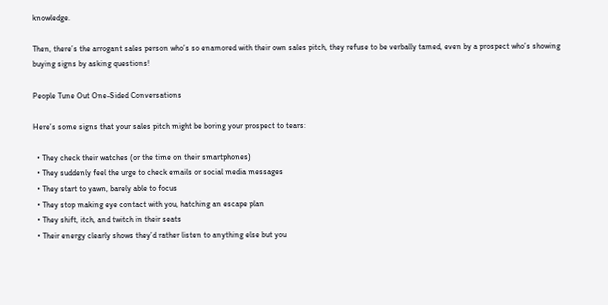knowledge.

Then, there’s the arrogant sales person who’s so enamored with their own sales pitch, they refuse to be verbally tamed, even by a prospect who’s showing buying signs by asking questions!

People Tune Out One-Sided Conversations

Here’s some signs that your sales pitch might be boring your prospect to tears:

  • They check their watches (or the time on their smartphones)
  • They suddenly feel the urge to check emails or social media messages
  • They start to yawn, barely able to focus
  • They stop making eye contact with you, hatching an escape plan
  • They shift, itch, and twitch in their seats
  • Their energy clearly shows they’d rather listen to anything else but you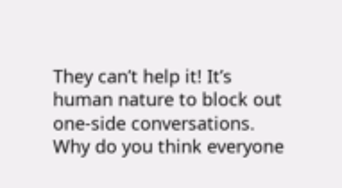They can’t help it! It’s human nature to block out one-side conversations. Why do you think everyone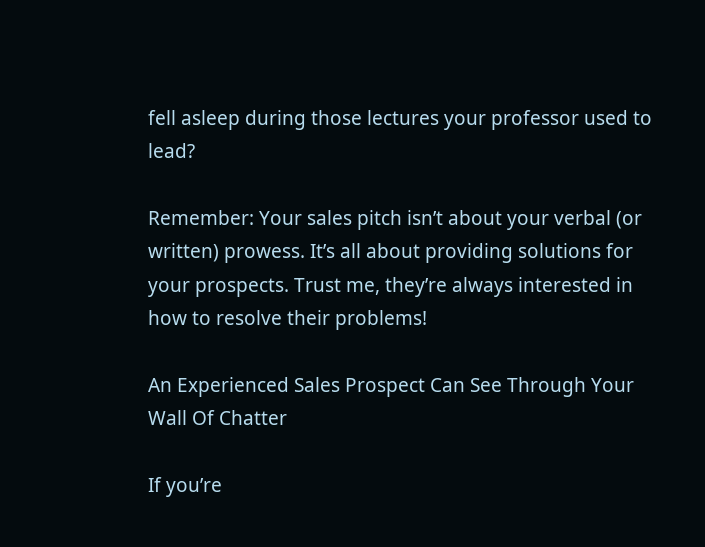fell asleep during those lectures your professor used to lead?

Remember: Your sales pitch isn’t about your verbal (or written) prowess. It’s all about providing solutions for your prospects. Trust me, they’re always interested in how to resolve their problems!

An Experienced Sales Prospect Can See Through Your Wall Of Chatter

If you’re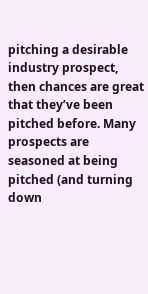pitching a desirable industry prospect, then chances are great that they’ve been pitched before. Many prospects are seasoned at being pitched (and turning down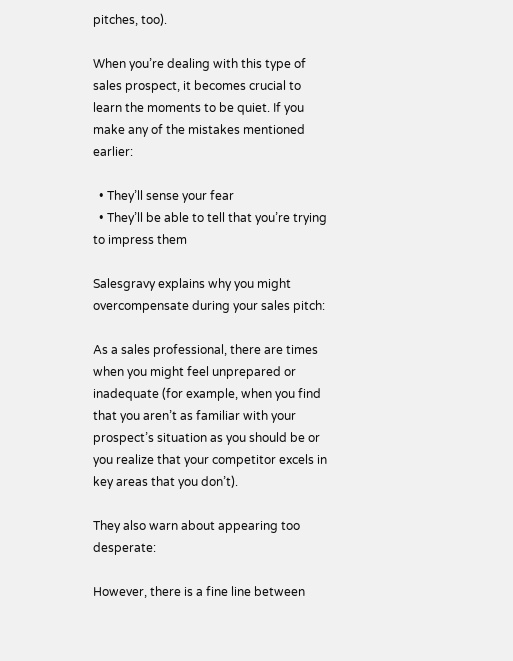pitches, too).

When you’re dealing with this type of sales prospect, it becomes crucial to learn the moments to be quiet. If you make any of the mistakes mentioned earlier:

  • They’ll sense your fear
  • They’ll be able to tell that you’re trying to impress them

Salesgravy explains why you might overcompensate during your sales pitch:

As a sales professional, there are times when you might feel unprepared or inadequate (for example, when you find that you aren’t as familiar with your prospect’s situation as you should be or you realize that your competitor excels in key areas that you don’t).

They also warn about appearing too desperate:

However, there is a fine line between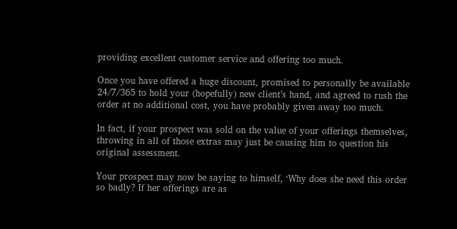providing excellent customer service and offering too much.

Once you have offered a huge discount, promised to personally be available 24/7/365 to hold your (hopefully) new client’s hand, and agreed to rush the order at no additional cost, you have probably given away too much.

In fact, if your prospect was sold on the value of your offerings themselves, throwing in all of those extras may just be causing him to question his original assessment.

Your prospect may now be saying to himself, ‘Why does she need this order so badly? If her offerings are as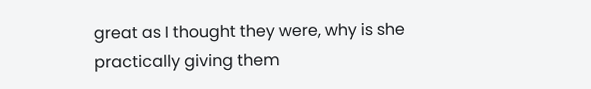great as I thought they were, why is she practically giving them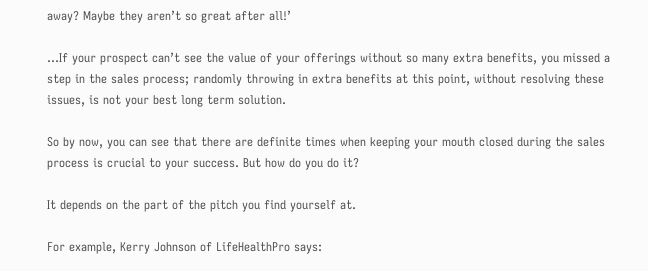away? Maybe they aren’t so great after all!’

…If your prospect can’t see the value of your offerings without so many extra benefits, you missed a step in the sales process; randomly throwing in extra benefits at this point, without resolving these issues, is not your best long term solution.

So by now, you can see that there are definite times when keeping your mouth closed during the sales process is crucial to your success. But how do you do it?

It depends on the part of the pitch you find yourself at.

For example, Kerry Johnson of LifeHealthPro says: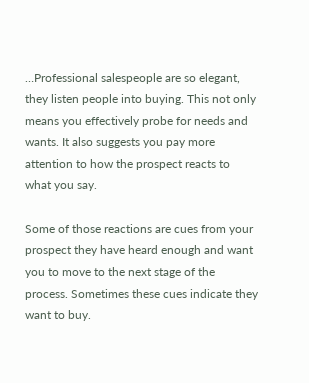…Professional salespeople are so elegant, they listen people into buying. This not only means you effectively probe for needs and wants. It also suggests you pay more attention to how the prospect reacts to what you say.

Some of those reactions are cues from your prospect they have heard enough and want you to move to the next stage of the process. Sometimes these cues indicate they want to buy.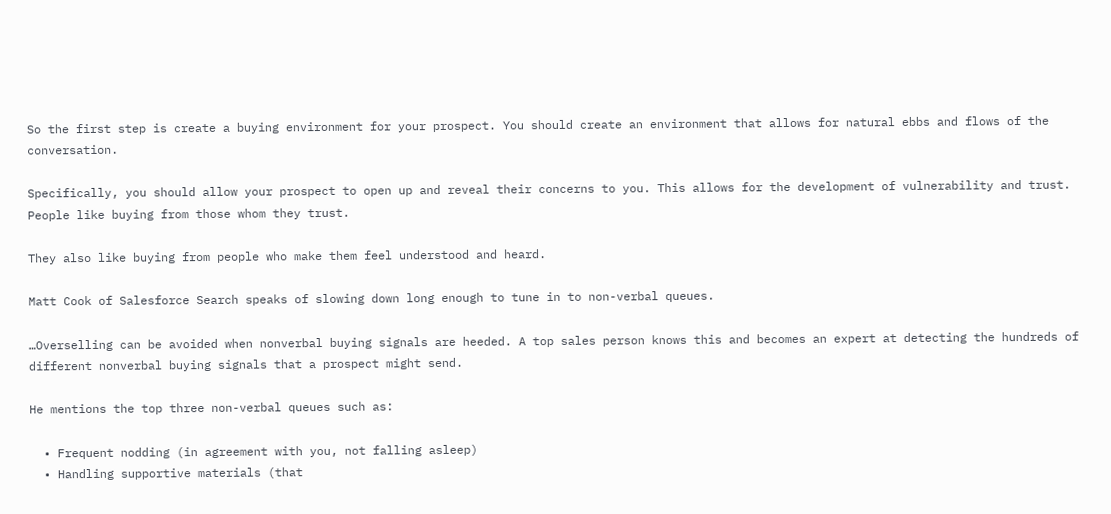So the first step is create a buying environment for your prospect. You should create an environment that allows for natural ebbs and flows of the conversation.

Specifically, you should allow your prospect to open up and reveal their concerns to you. This allows for the development of vulnerability and trust. People like buying from those whom they trust.

They also like buying from people who make them feel understood and heard.

Matt Cook of Salesforce Search speaks of slowing down long enough to tune in to non-verbal queues.

…Overselling can be avoided when nonverbal buying signals are heeded. A top sales person knows this and becomes an expert at detecting the hundreds of different nonverbal buying signals that a prospect might send.

He mentions the top three non-verbal queues such as:

  • Frequent nodding (in agreement with you, not falling asleep)
  • Handling supportive materials (that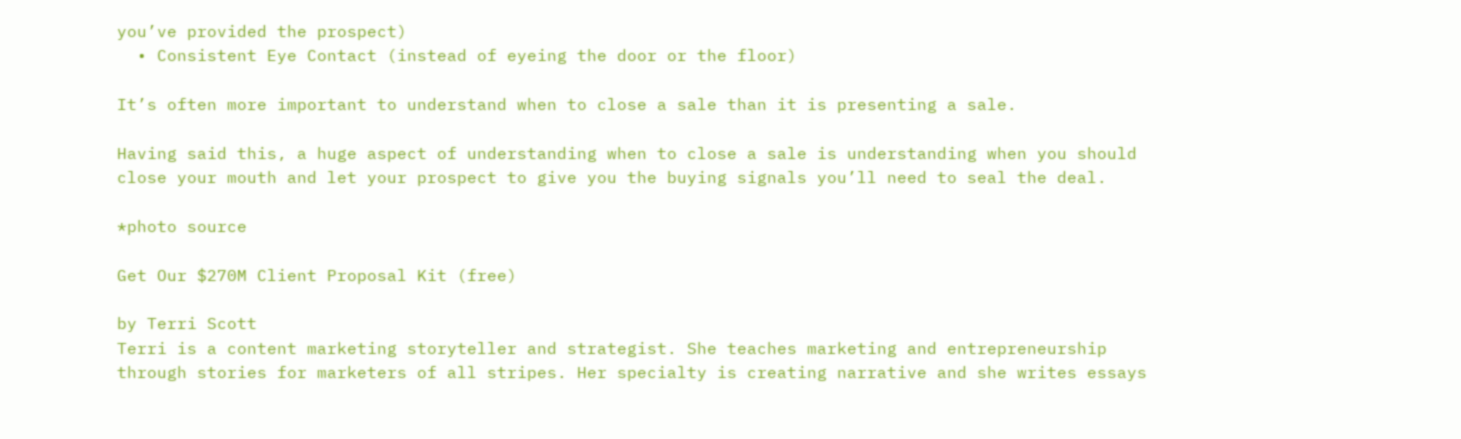you’ve provided the prospect)
  • Consistent Eye Contact (instead of eyeing the door or the floor)

It’s often more important to understand when to close a sale than it is presenting a sale.

Having said this, a huge aspect of understanding when to close a sale is understanding when you should close your mouth and let your prospect to give you the buying signals you’ll need to seal the deal.

*photo source

Get Our $270M Client Proposal Kit (free)

by Terri Scott
Terri is a content marketing storyteller and strategist. She teaches marketing and entrepreneurship through stories for marketers of all stripes. Her specialty is creating narrative and she writes essays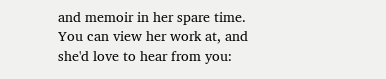and memoir in her spare time. You can view her work at, and she'd love to hear from you: